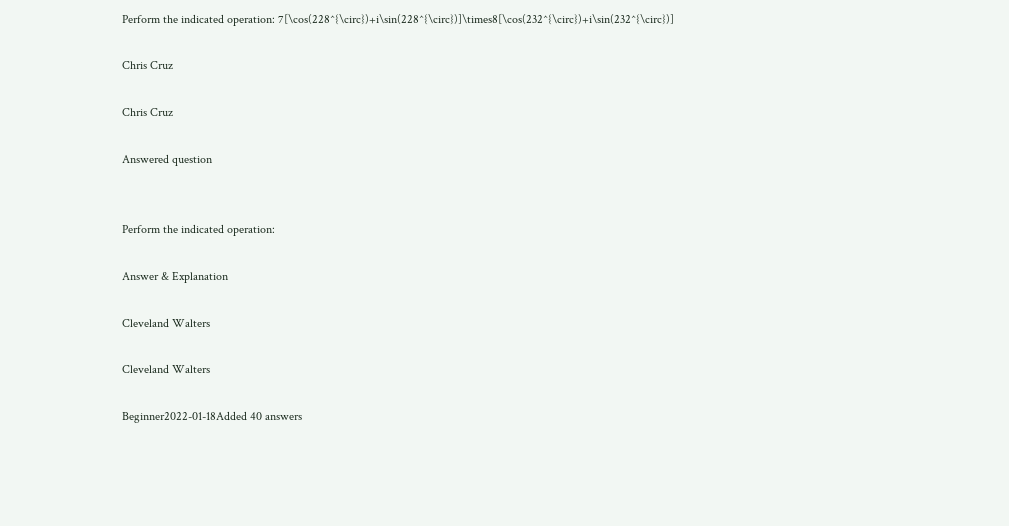Perform the indicated operation: 7[\cos(228^{\circ})+i\sin(228^{\circ})]\times8[\cos(232^{\circ})+i\sin(232^{\circ})]

Chris Cruz

Chris Cruz

Answered question


Perform the indicated operation:

Answer & Explanation

Cleveland Walters

Cleveland Walters

Beginner2022-01-18Added 40 answers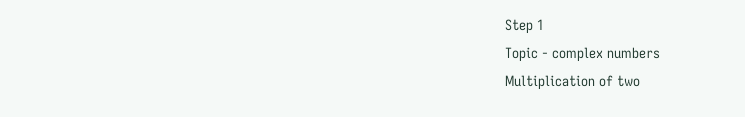Step 1
Topic - complex numbers
Multiplication of two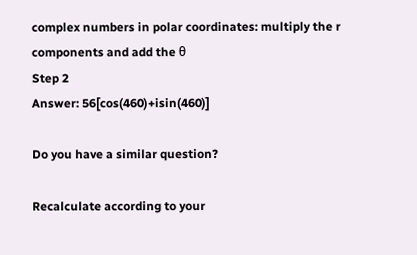complex numbers in polar coordinates: multiply the r components and add the θ
Step 2
Answer: 56[cos(460)+isin(460)]

Do you have a similar question?

Recalculate according to your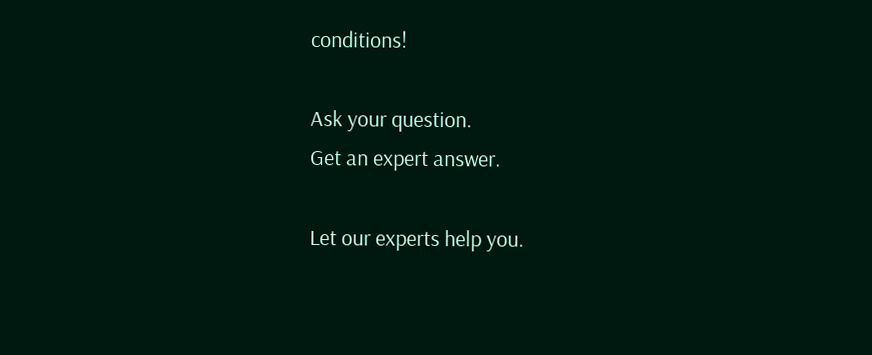conditions!

Ask your question.
Get an expert answer.

Let our experts help you.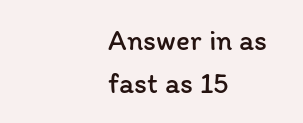Answer in as fast as 15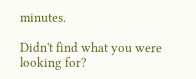minutes.

Didn't find what you were looking for?